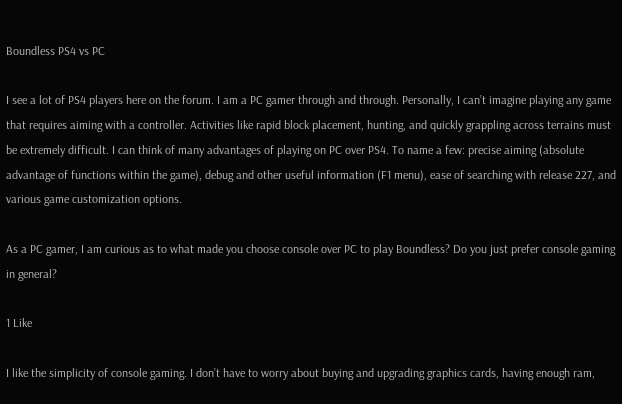Boundless PS4 vs PC

I see a lot of PS4 players here on the forum. I am a PC gamer through and through. Personally, I can’t imagine playing any game that requires aiming with a controller. Activities like rapid block placement, hunting, and quickly grappling across terrains must be extremely difficult. I can think of many advantages of playing on PC over PS4. To name a few: precise aiming (absolute advantage of functions within the game), debug and other useful information (F1 menu), ease of searching with release 227, and various game customization options.

As a PC gamer, I am curious as to what made you choose console over PC to play Boundless? Do you just prefer console gaming in general?

1 Like

I like the simplicity of console gaming. I don’t have to worry about buying and upgrading graphics cards, having enough ram,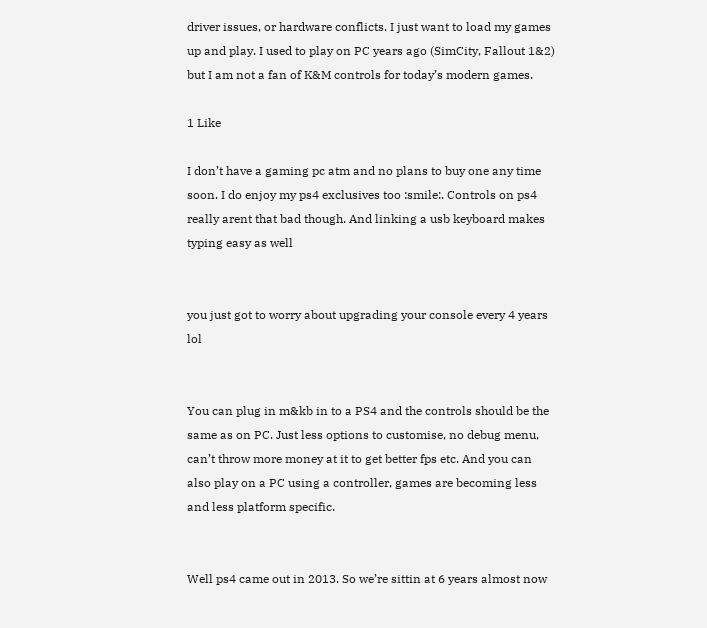driver issues, or hardware conflicts. I just want to load my games up and play. I used to play on PC years ago (SimCity, Fallout 1&2) but I am not a fan of K&M controls for today’s modern games.

1 Like

I don’t have a gaming pc atm and no plans to buy one any time soon. I do enjoy my ps4 exclusives too :smile:. Controls on ps4 really arent that bad though. And linking a usb keyboard makes typing easy as well


you just got to worry about upgrading your console every 4 years lol


You can plug in m&kb in to a PS4 and the controls should be the same as on PC. Just less options to customise, no debug menu, can’t throw more money at it to get better fps etc. And you can also play on a PC using a controller, games are becoming less and less platform specific.


Well ps4 came out in 2013. So we’re sittin at 6 years almost now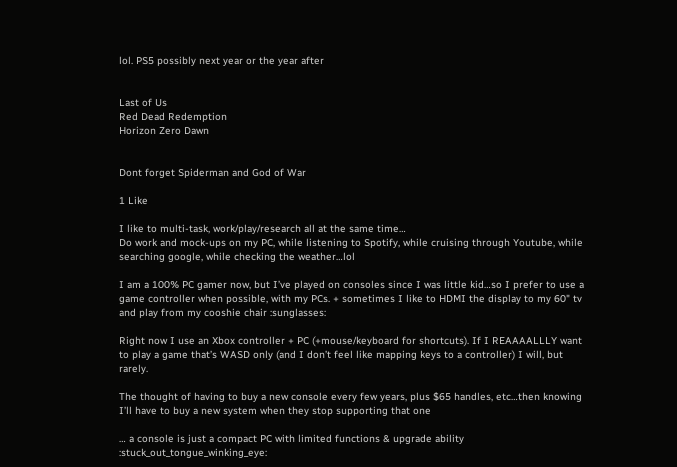lol. PS5 possibly next year or the year after


Last of Us
Red Dead Redemption
Horizon Zero Dawn


Dont forget Spiderman and God of War

1 Like

I like to multi-task, work/play/research all at the same time…
Do work and mock-ups on my PC, while listening to Spotify, while cruising through Youtube, while searching google, while checking the weather…lol

I am a 100% PC gamer now, but I’ve played on consoles since I was little kid…so I prefer to use a game controller when possible, with my PCs. + sometimes I like to HDMI the display to my 60" tv and play from my cooshie chair :sunglasses:

Right now I use an Xbox controller + PC (+mouse/keyboard for shortcuts). If I REAAAALLLY want to play a game that’s WASD only (and I don’t feel like mapping keys to a controller) I will, but rarely.

The thought of having to buy a new console every few years, plus $65 handles, etc…then knowing I’ll have to buy a new system when they stop supporting that one

… a console is just a compact PC with limited functions & upgrade ability :stuck_out_tongue_winking_eye: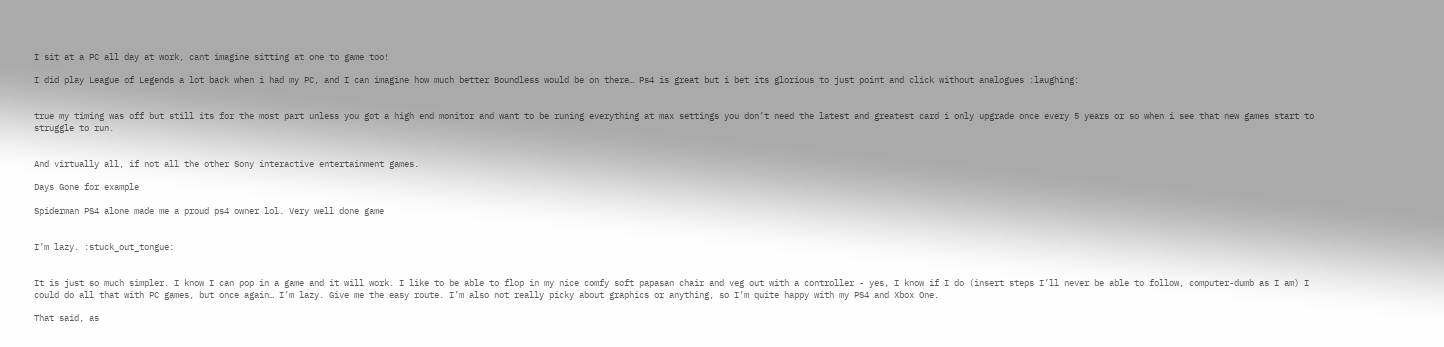I sit at a PC all day at work, cant imagine sitting at one to game too!

I did play League of Legends a lot back when i had my PC, and I can imagine how much better Boundless would be on there… Ps4 is great but i bet its glorious to just point and click without analogues :laughing:


true my timing was off but still its for the most part unless you got a high end monitor and want to be runing everything at max settings you don’t need the latest and greatest card i only upgrade once every 5 years or so when i see that new games start to struggle to run.


And virtually all, if not all the other Sony interactive entertainment games.

Days Gone for example

Spiderman PS4 alone made me a proud ps4 owner lol. Very well done game


I’m lazy. :stuck_out_tongue:


It is just so much simpler. I know I can pop in a game and it will work. I like to be able to flop in my nice comfy soft papasan chair and veg out with a controller - yes, I know if I do (insert steps I’ll never be able to follow, computer-dumb as I am) I could do all that with PC games, but once again… I’m lazy. Give me the easy route. I’m also not really picky about graphics or anything, so I’m quite happy with my PS4 and Xbox One.

That said, as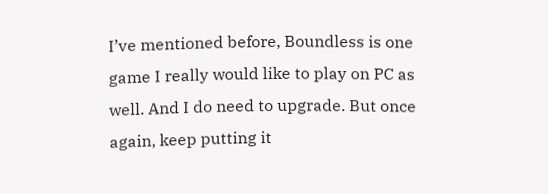I’ve mentioned before, Boundless is one game I really would like to play on PC as well. And I do need to upgrade. But once again, keep putting it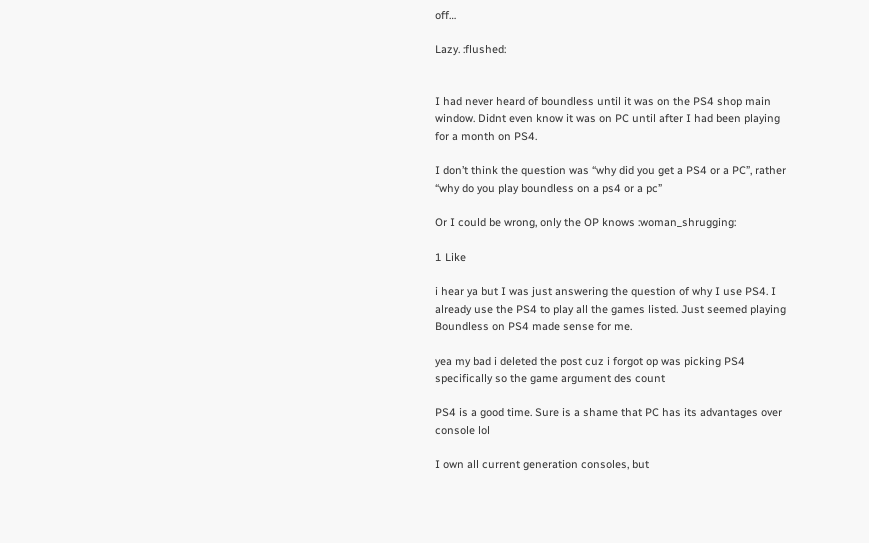off…

Lazy. :flushed:


I had never heard of boundless until it was on the PS4 shop main window. Didnt even know it was on PC until after I had been playing for a month on PS4.

I don’t think the question was “why did you get a PS4 or a PC”, rather “why do you play boundless on a ps4 or a pc”

Or I could be wrong, only the OP knows :woman_shrugging:

1 Like

i hear ya but I was just answering the question of why I use PS4. I already use the PS4 to play all the games listed. Just seemed playing Boundless on PS4 made sense for me.

yea my bad i deleted the post cuz i forgot op was picking PS4 specifically so the game argument des count

PS4 is a good time. Sure is a shame that PC has its advantages over console lol

I own all current generation consoles, but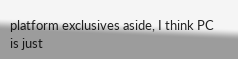platform exclusives aside, I think PC is just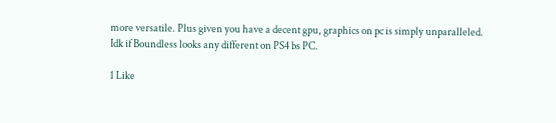more versatile. Plus given you have a decent gpu, graphics on pc is simply unparalleled.
Idk if Boundless looks any different on PS4 bs PC.

1 Like